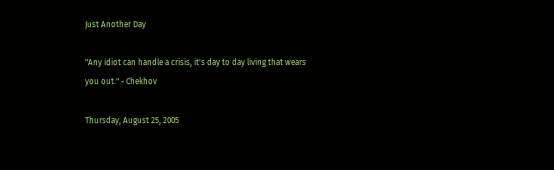Just Another Day

"Any idiot can handle a crisis, it's day to day living that wears you out." - Chekhov

Thursday, August 25, 2005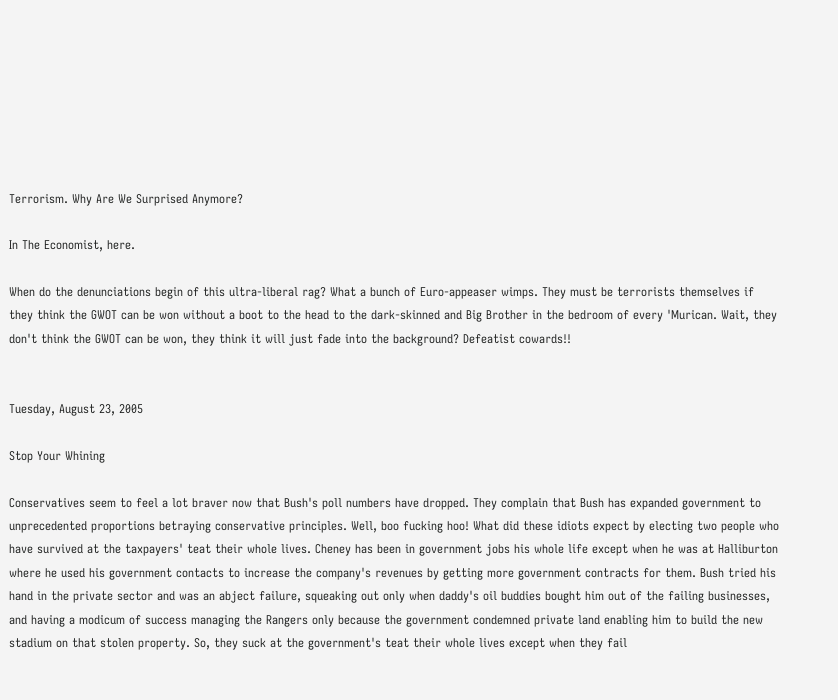Terrorism. Why Are We Surprised Anymore?

In The Economist, here.

When do the denunciations begin of this ultra-liberal rag? What a bunch of Euro-appeaser wimps. They must be terrorists themselves if they think the GWOT can be won without a boot to the head to the dark-skinned and Big Brother in the bedroom of every 'Murican. Wait, they don't think the GWOT can be won, they think it will just fade into the background? Defeatist cowards!!


Tuesday, August 23, 2005

Stop Your Whining

Conservatives seem to feel a lot braver now that Bush's poll numbers have dropped. They complain that Bush has expanded government to unprecedented proportions betraying conservative principles. Well, boo fucking hoo! What did these idiots expect by electing two people who have survived at the taxpayers' teat their whole lives. Cheney has been in government jobs his whole life except when he was at Halliburton where he used his government contacts to increase the company's revenues by getting more government contracts for them. Bush tried his hand in the private sector and was an abject failure, squeaking out only when daddy's oil buddies bought him out of the failing businesses, and having a modicum of success managing the Rangers only because the government condemned private land enabling him to build the new stadium on that stolen property. So, they suck at the government's teat their whole lives except when they fail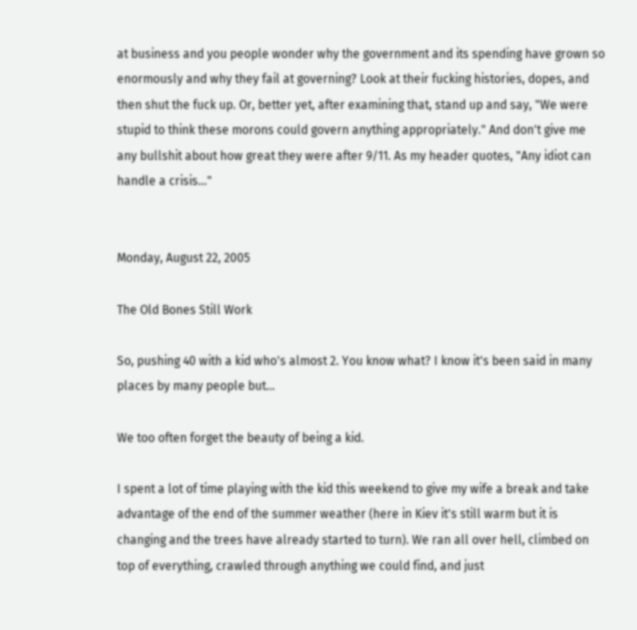at business and you people wonder why the government and its spending have grown so enormously and why they fail at governing? Look at their fucking histories, dopes, and then shut the fuck up. Or, better yet, after examining that, stand up and say, "We were stupid to think these morons could govern anything appropriately." And don't give me any bullshit about how great they were after 9/11. As my header quotes, "Any idiot can handle a crisis..."


Monday, August 22, 2005

The Old Bones Still Work

So, pushing 40 with a kid who's almost 2. You know what? I know it's been said in many places by many people but...

We too often forget the beauty of being a kid.

I spent a lot of time playing with the kid this weekend to give my wife a break and take advantage of the end of the summer weather (here in Kiev it's still warm but it is changing and the trees have already started to turn). We ran all over hell, climbed on top of everything, crawled through anything we could find, and just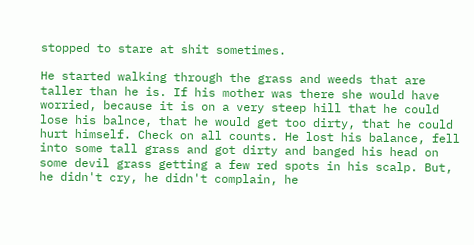stopped to stare at shit sometimes.

He started walking through the grass and weeds that are taller than he is. If his mother was there she would have worried, because it is on a very steep hill that he could lose his balnce, that he would get too dirty, that he could hurt himself. Check on all counts. He lost his balance, fell into some tall grass and got dirty and banged his head on some devil grass getting a few red spots in his scalp. But, he didn't cry, he didn't complain, he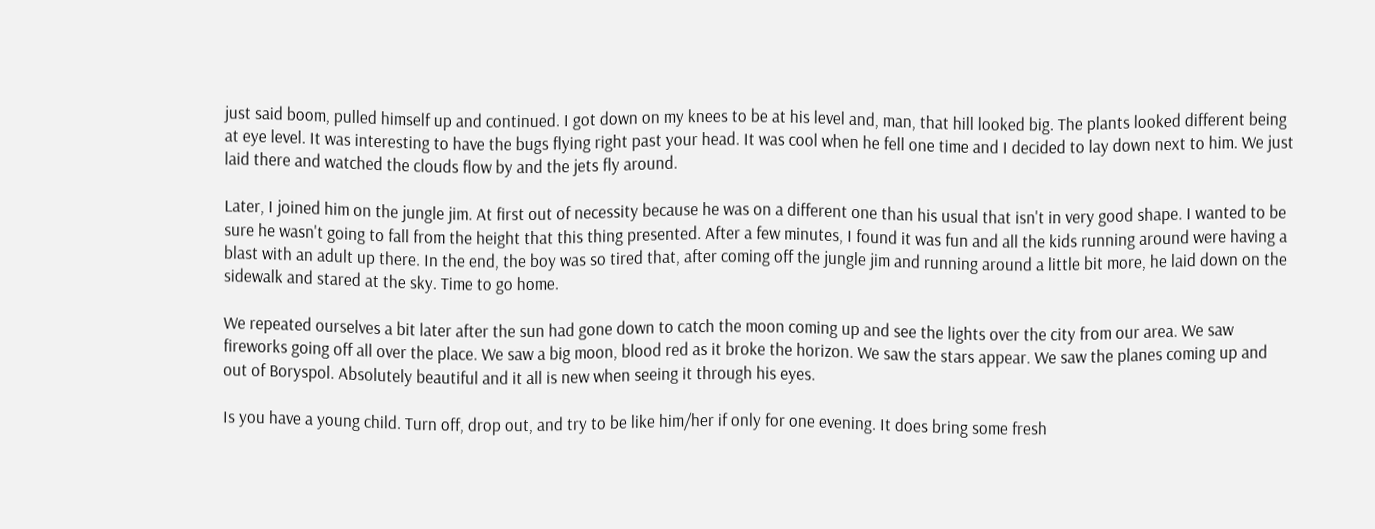just said boom, pulled himself up and continued. I got down on my knees to be at his level and, man, that hill looked big. The plants looked different being at eye level. It was interesting to have the bugs flying right past your head. It was cool when he fell one time and I decided to lay down next to him. We just laid there and watched the clouds flow by and the jets fly around.

Later, I joined him on the jungle jim. At first out of necessity because he was on a different one than his usual that isn't in very good shape. I wanted to be sure he wasn't going to fall from the height that this thing presented. After a few minutes, I found it was fun and all the kids running around were having a blast with an adult up there. In the end, the boy was so tired that, after coming off the jungle jim and running around a little bit more, he laid down on the sidewalk and stared at the sky. Time to go home.

We repeated ourselves a bit later after the sun had gone down to catch the moon coming up and see the lights over the city from our area. We saw fireworks going off all over the place. We saw a big moon, blood red as it broke the horizon. We saw the stars appear. We saw the planes coming up and out of Boryspol. Absolutely beautiful and it all is new when seeing it through his eyes.

Is you have a young child. Turn off, drop out, and try to be like him/her if only for one evening. It does bring some fresh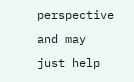perspective and may just help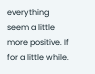everything seem a little more positive. If for a little while.